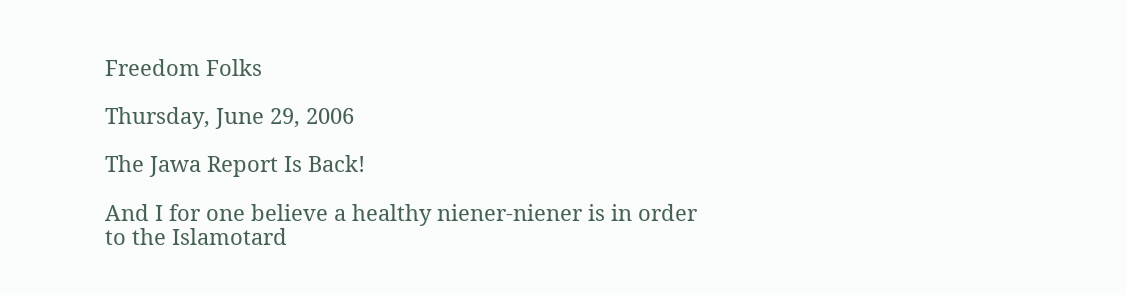Freedom Folks

Thursday, June 29, 2006

The Jawa Report Is Back!

And I for one believe a healthy niener-niener is in order to the Islamotard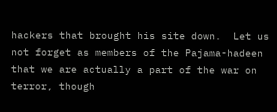hackers that brought his site down.  Let us not forget as members of the Pajama-hadeen that we are actually a part of the war on terror, though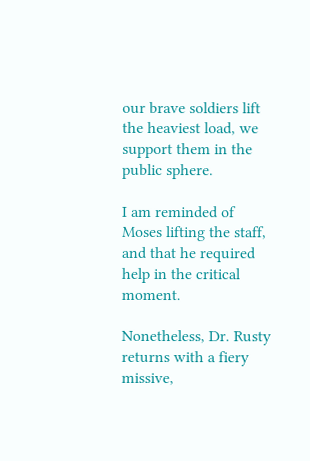our brave soldiers lift the heaviest load, we support them in the public sphere.

I am reminded of Moses lifting the staff, and that he required help in the critical moment.

Nonetheless, Dr. Rusty returns with a fiery missive,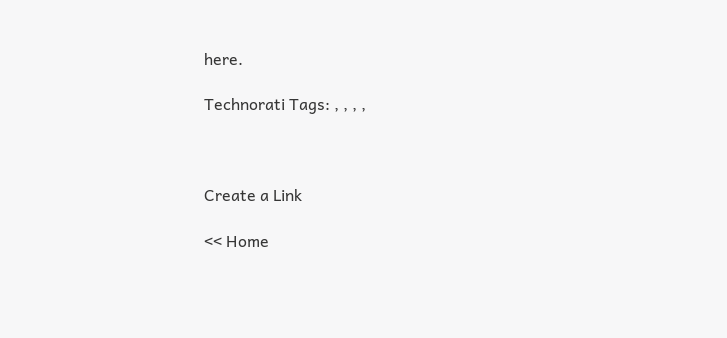here.

Technorati Tags: , , , ,



Create a Link

<< Home